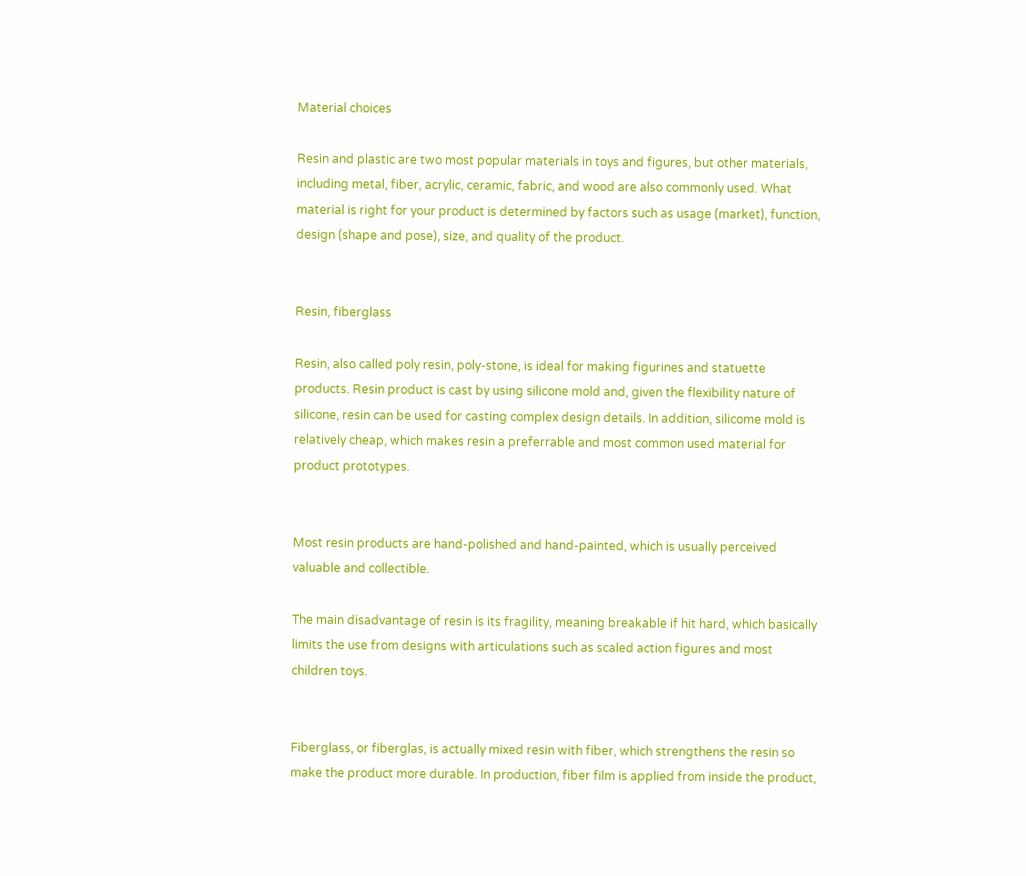Material choices

Resin and plastic are two most popular materials in toys and figures, but other materials, including metal, fiber, acrylic, ceramic, fabric, and wood are also commonly used. What material is right for your product is determined by factors such as usage (market), function, design (shape and pose), size, and quality of the product.


Resin, fiberglass

Resin, also called poly resin, poly-stone, is ideal for making figurines and statuette products. Resin product is cast by using silicone mold and, given the flexibility nature of silicone, resin can be used for casting complex design details. In addition, silicome mold is relatively cheap, which makes resin a preferrable and most common used material for product prototypes.


Most resin products are hand-polished and hand-painted, which is usually perceived valuable and collectible.

The main disadvantage of resin is its fragility, meaning breakable if hit hard, which basically limits the use from designs with articulations such as scaled action figures and most children toys.


Fiberglass, or fiberglas, is actually mixed resin with fiber, which strengthens the resin so make the product more durable. In production, fiber film is applied from inside the product,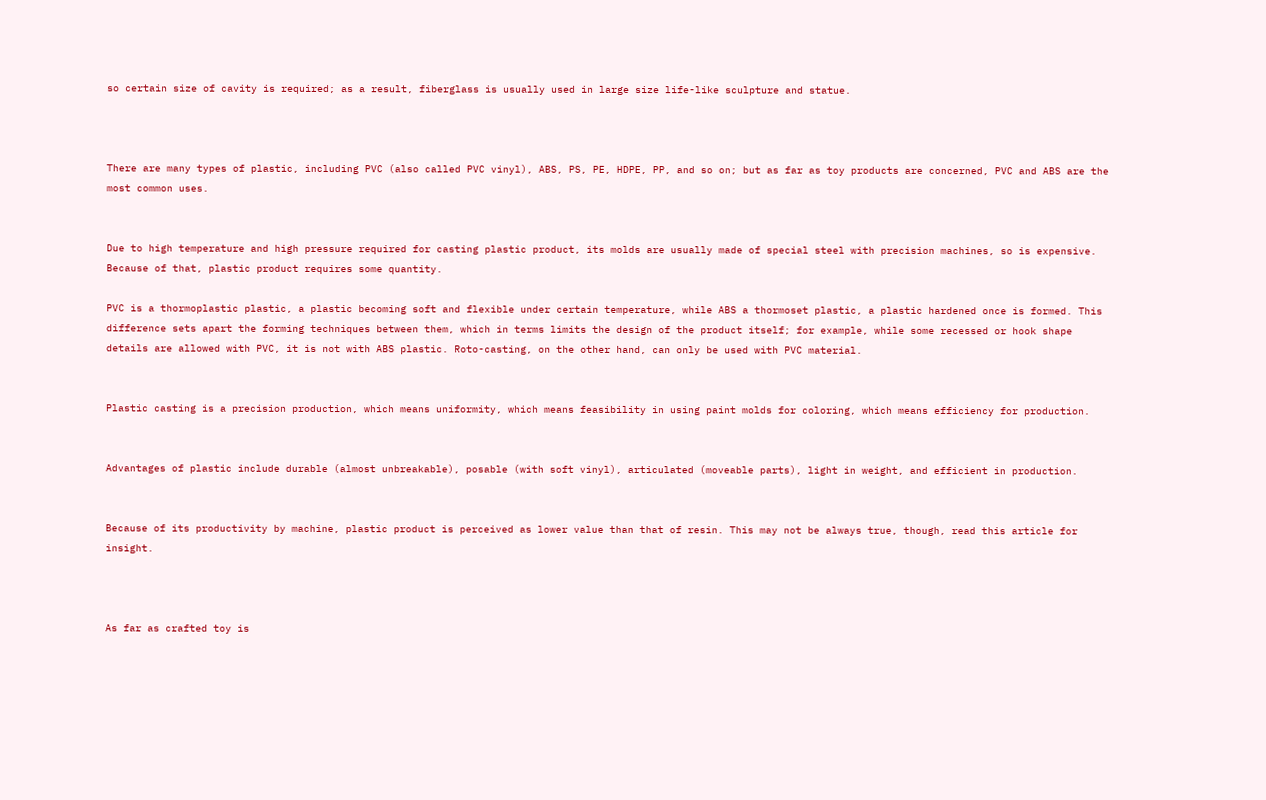so certain size of cavity is required; as a result, fiberglass is usually used in large size life-like sculpture and statue.



There are many types of plastic, including PVC (also called PVC vinyl), ABS, PS, PE, HDPE, PP, and so on; but as far as toy products are concerned, PVC and ABS are the most common uses.


Due to high temperature and high pressure required for casting plastic product, its molds are usually made of special steel with precision machines, so is expensive. Because of that, plastic product requires some quantity.

PVC is a thormoplastic plastic, a plastic becoming soft and flexible under certain temperature, while ABS a thormoset plastic, a plastic hardened once is formed. This difference sets apart the forming techniques between them, which in terms limits the design of the product itself; for example, while some recessed or hook shape details are allowed with PVC, it is not with ABS plastic. Roto-casting, on the other hand, can only be used with PVC material.


Plastic casting is a precision production, which means uniformity, which means feasibility in using paint molds for coloring, which means efficiency for production.


Advantages of plastic include durable (almost unbreakable), posable (with soft vinyl), articulated (moveable parts), light in weight, and efficient in production.


Because of its productivity by machine, plastic product is perceived as lower value than that of resin. This may not be always true, though, read this article for insight.



As far as crafted toy is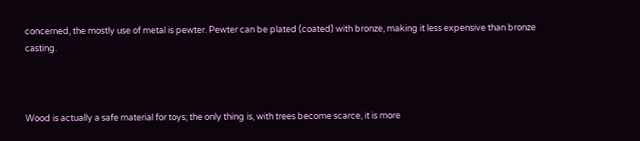concerned, the mostly use of metal is pewter. Pewter can be plated (coated) with bronze, making it less expensive than bronze casting.



Wood is actually a safe material for toys; the only thing is, with trees become scarce, it is more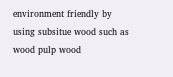environment friendly by using subsitue wood such as wood pulp wood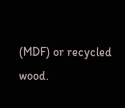(MDF) or recycled wood.